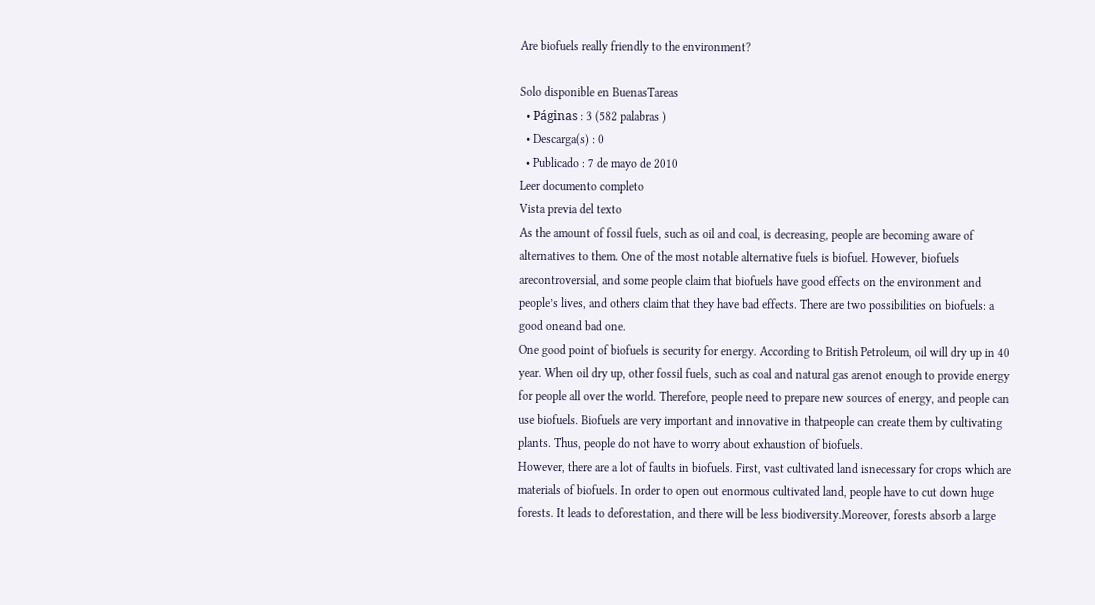Are biofuels really friendly to the environment?

Solo disponible en BuenasTareas
  • Páginas : 3 (582 palabras )
  • Descarga(s) : 0
  • Publicado : 7 de mayo de 2010
Leer documento completo
Vista previa del texto
As the amount of fossil fuels, such as oil and coal, is decreasing, people are becoming aware of alternatives to them. One of the most notable alternative fuels is biofuel. However, biofuels arecontroversial, and some people claim that biofuels have good effects on the environment and people’s lives, and others claim that they have bad effects. There are two possibilities on biofuels: a good oneand bad one.
One good point of biofuels is security for energy. According to British Petroleum, oil will dry up in 40 year. When oil dry up, other fossil fuels, such as coal and natural gas arenot enough to provide energy for people all over the world. Therefore, people need to prepare new sources of energy, and people can use biofuels. Biofuels are very important and innovative in thatpeople can create them by cultivating plants. Thus, people do not have to worry about exhaustion of biofuels.
However, there are a lot of faults in biofuels. First, vast cultivated land isnecessary for crops which are materials of biofuels. In order to open out enormous cultivated land, people have to cut down huge forests. It leads to deforestation, and there will be less biodiversity.Moreover, forests absorb a large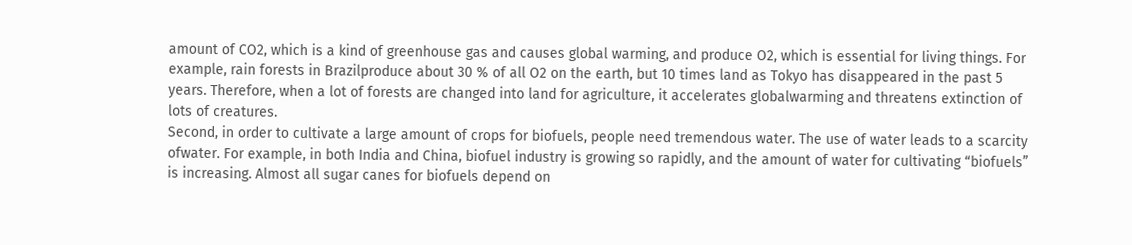amount of CO2, which is a kind of greenhouse gas and causes global warming, and produce O2, which is essential for living things. For example, rain forests in Brazilproduce about 30 % of all O2 on the earth, but 10 times land as Tokyo has disappeared in the past 5 years. Therefore, when a lot of forests are changed into land for agriculture, it accelerates globalwarming and threatens extinction of lots of creatures.
Second, in order to cultivate a large amount of crops for biofuels, people need tremendous water. The use of water leads to a scarcity ofwater. For example, in both India and China, biofuel industry is growing so rapidly, and the amount of water for cultivating “biofuels” is increasing. Almost all sugar canes for biofuels depend on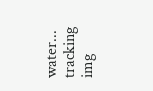water...
tracking img